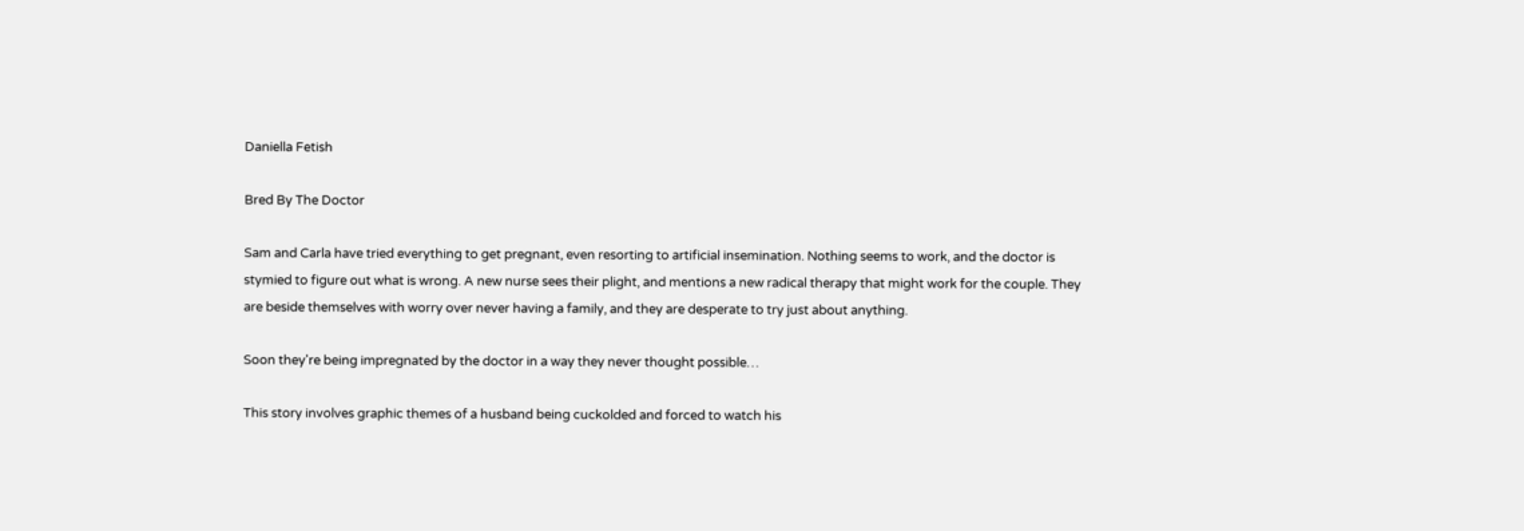Daniella Fetish

Bred By The Doctor

Sam and Carla have tried everything to get pregnant, even resorting to artificial insemination. Nothing seems to work, and the doctor is stymied to figure out what is wrong. A new nurse sees their plight, and mentions a new radical therapy that might work for the couple. They are beside themselves with worry over never having a family, and they are desperate to try just about anything.

Soon they're being impregnated by the doctor in a way they never thought possible…

This story involves graphic themes of a husband being cuckolded and forced to watch his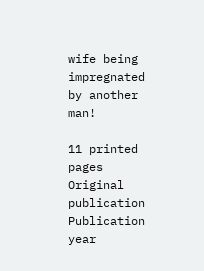wife being impregnated by another man!

11 printed pages
Original publication
Publication year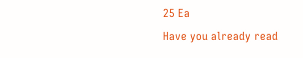25 Ea
Have you already read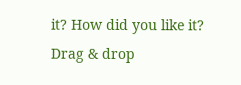it? How did you like it?
Drag & drop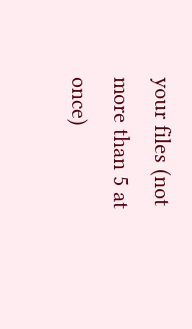your files (not more than 5 at once)